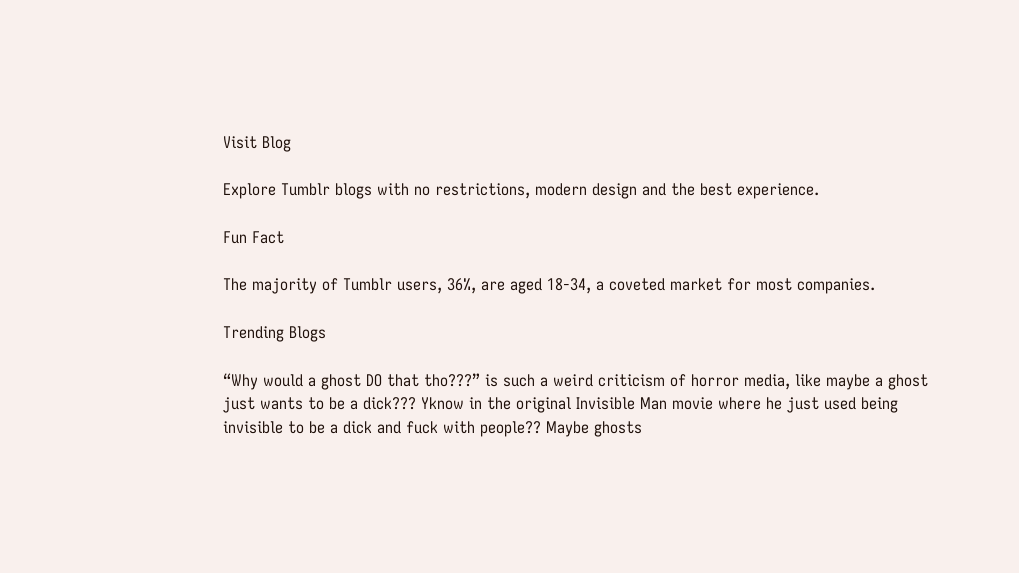Visit Blog

Explore Tumblr blogs with no restrictions, modern design and the best experience.

Fun Fact

The majority of Tumblr users, 36%, are aged 18-34, a coveted market for most companies.

Trending Blogs

“Why would a ghost DO that tho???” is such a weird criticism of horror media, like maybe a ghost just wants to be a dick??? Yknow in the original Invisible Man movie where he just used being invisible to be a dick and fuck with people?? Maybe ghosts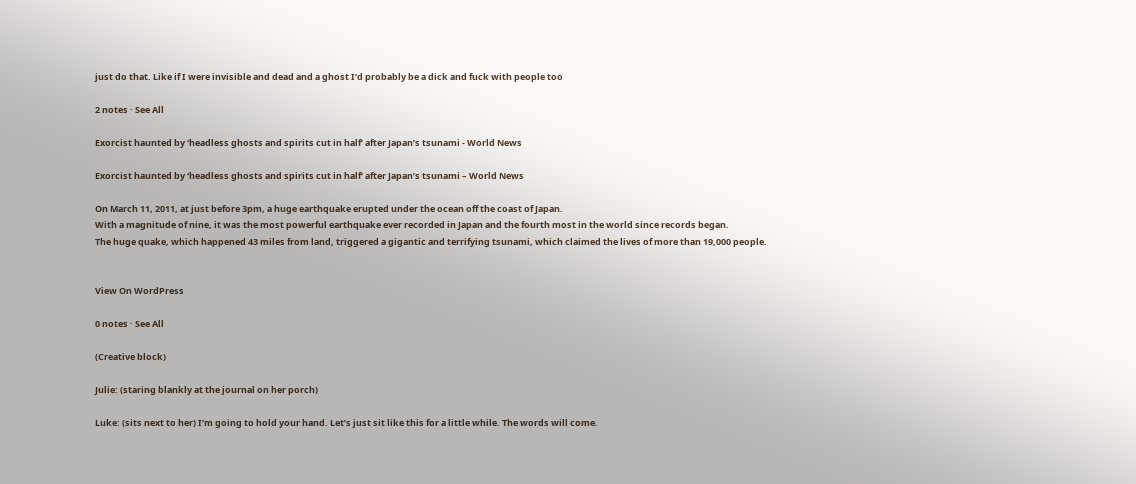just do that. Like if I were invisible and dead and a ghost I’d probably be a dick and fuck with people too

2 notes · See All

Exorcist haunted by ‘headless ghosts and spirits cut in half’ after Japan’s tsunami - World News

Exorcist haunted by ‘headless ghosts and spirits cut in half’ after Japan’s tsunami – World News

On March 11, 2011, at just before 3pm, a huge earthquake erupted under the ocean off the coast of Japan.
With a magnitude of nine, it was the most powerful earthquake ever recorded in Japan and the fourth most in the world since records began.
The huge quake, which happened 43 miles from land, triggered a gigantic and terrifying tsunami, which claimed the lives of more than 19,000 people.


View On WordPress

0 notes · See All

(Creative block)

Julie: (staring blankly at the journal on her porch)

Luke: (sits next to her) I’m going to hold your hand. Let’s just sit like this for a little while. The words will come.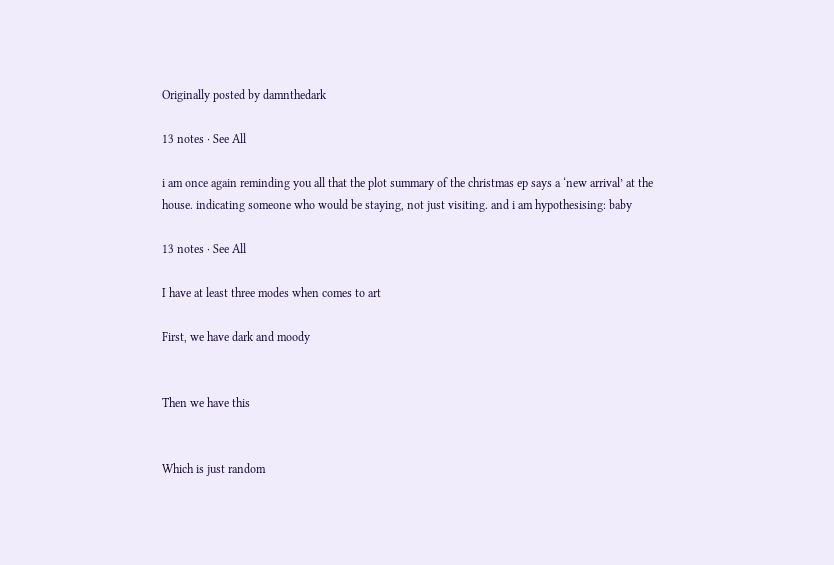Originally posted by damnthedark

13 notes · See All

i am once again reminding you all that the plot summary of the christmas ep says a ‘new arrival’ at the house. indicating someone who would be staying, not just visiting. and i am hypothesising: baby

13 notes · See All

I have at least three modes when comes to art

First, we have dark and moody


Then we have this


Which is just random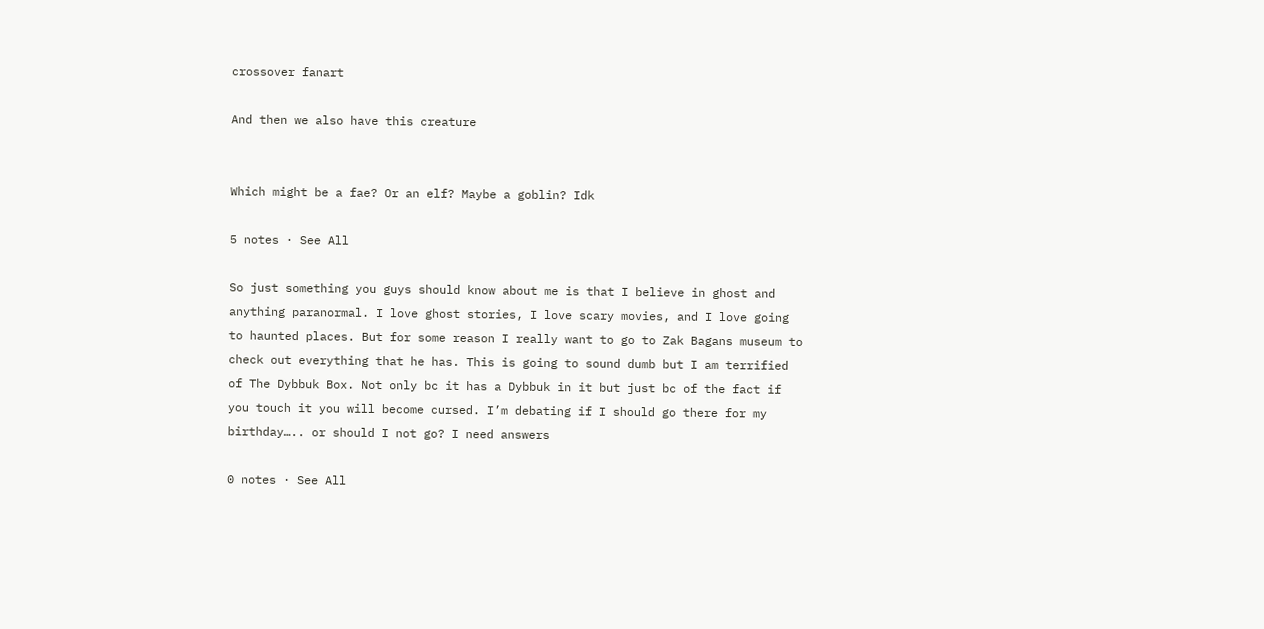crossover fanart

And then we also have this creature


Which might be a fae? Or an elf? Maybe a goblin? Idk

5 notes · See All

So just something you guys should know about me is that I believe in ghost and anything paranormal. I love ghost stories, I love scary movies, and I love going to haunted places. But for some reason I really want to go to Zak Bagans museum to check out everything that he has. This is going to sound dumb but I am terrified of The Dybbuk Box. Not only bc it has a Dybbuk in it but just bc of the fact if you touch it you will become cursed. I’m debating if I should go there for my birthday….. or should I not go? I need answers

0 notes · See All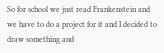So for school we just read Frankenstein and we have to do a project for it and I decided to draw something and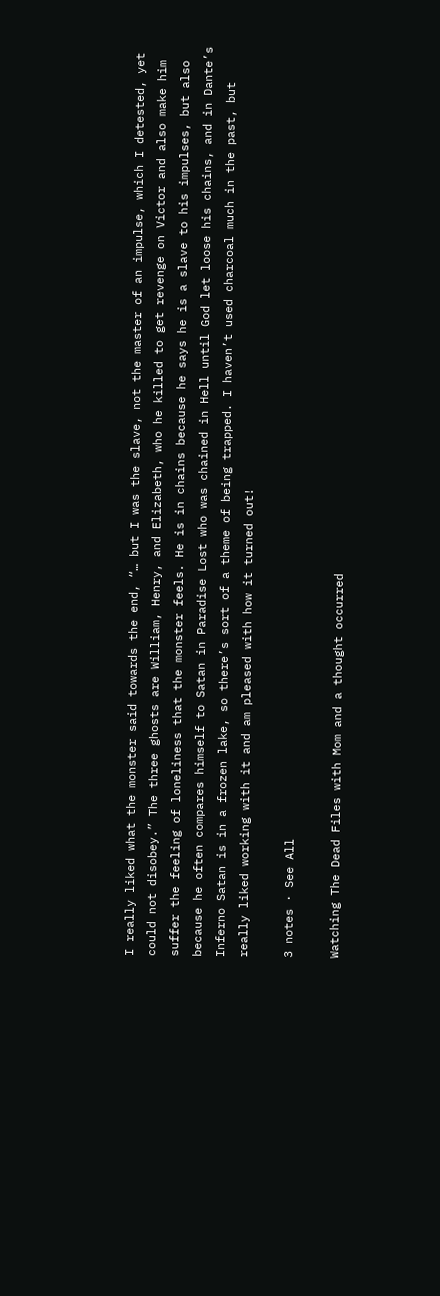I really liked what the monster said towards the end, “… but I was the slave, not the master of an impulse, which I detested, yet could not disobey.” The three ghosts are William, Henry, and Elizabeth, who he killed to get revenge on Victor and also make him suffer the feeling of loneliness that the monster feels. He is in chains because he says he is a slave to his impulses, but also because he often compares himself to Satan in Paradise Lost who was chained in Hell until God let loose his chains, and in Dante’s Inferno Satan is in a frozen lake, so there’s sort of a theme of being trapped. I haven’t used charcoal much in the past, but really liked working with it and am pleased with how it turned out!

3 notes · See All

Watching The Dead Files with Mom and a thought occurred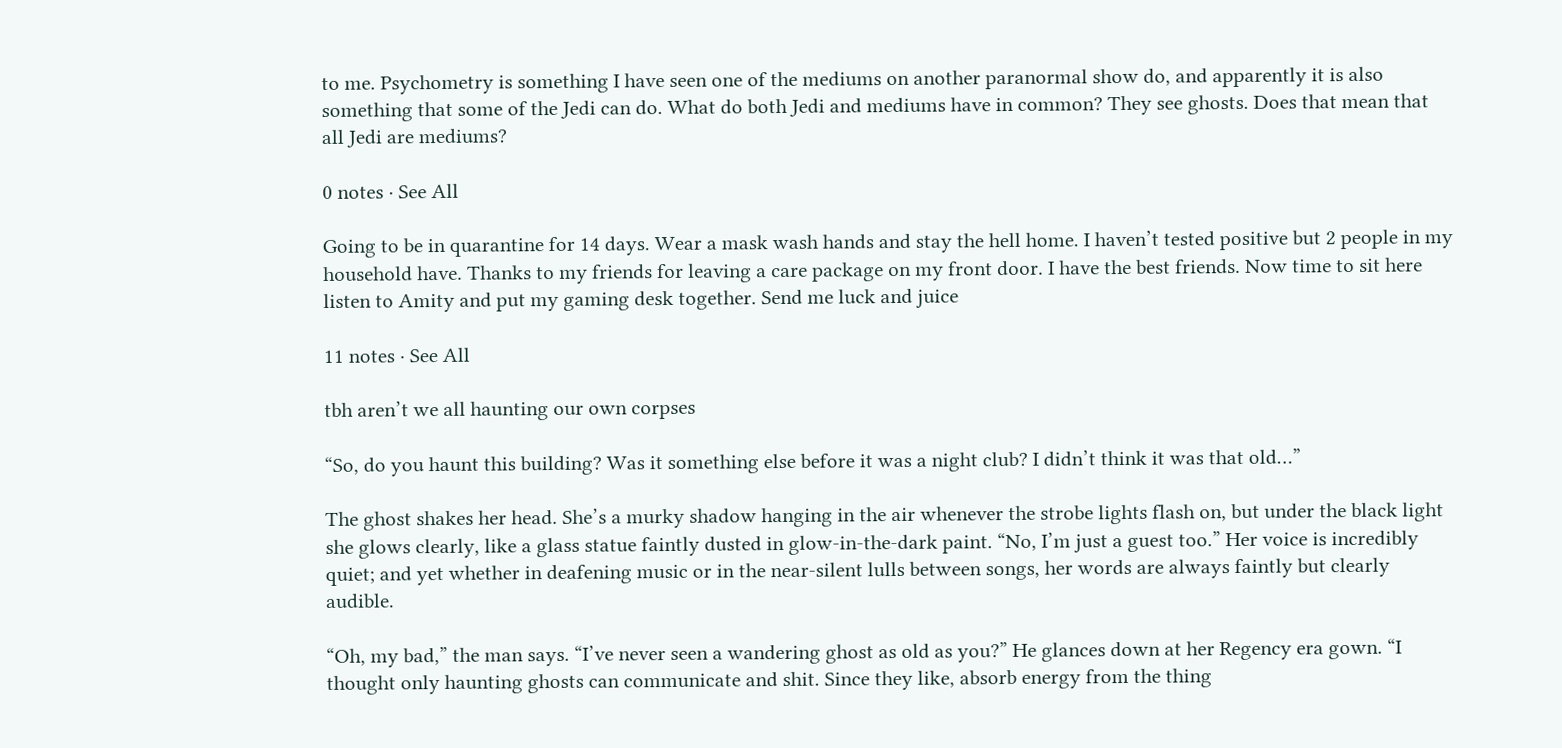to me. Psychometry is something I have seen one of the mediums on another paranormal show do, and apparently it is also something that some of the Jedi can do. What do both Jedi and mediums have in common? They see ghosts. Does that mean that all Jedi are mediums?

0 notes · See All

Going to be in quarantine for 14 days. Wear a mask wash hands and stay the hell home. I haven’t tested positive but 2 people in my household have. Thanks to my friends for leaving a care package on my front door. I have the best friends. Now time to sit here listen to Amity and put my gaming desk together. Send me luck and juice

11 notes · See All

tbh aren’t we all haunting our own corpses

“So, do you haunt this building? Was it something else before it was a night club? I didn’t think it was that old…”

The ghost shakes her head. She’s a murky shadow hanging in the air whenever the strobe lights flash on, but under the black light she glows clearly, like a glass statue faintly dusted in glow-in-the-dark paint. “No, I’m just a guest too.” Her voice is incredibly quiet; and yet whether in deafening music or in the near-silent lulls between songs, her words are always faintly but clearly audible.

“Oh, my bad,” the man says. “I’ve never seen a wandering ghost as old as you?” He glances down at her Regency era gown. “I thought only haunting ghosts can communicate and shit. Since they like, absorb energy from the thing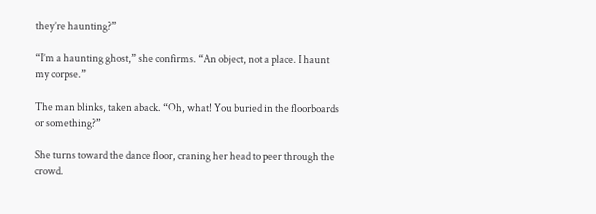they’re haunting?”

“I’m a haunting ghost,” she confirms. “An object, not a place. I haunt my corpse.”

The man blinks, taken aback. “Oh, what! You buried in the floorboards or something?”

She turns toward the dance floor, craning her head to peer through the crowd.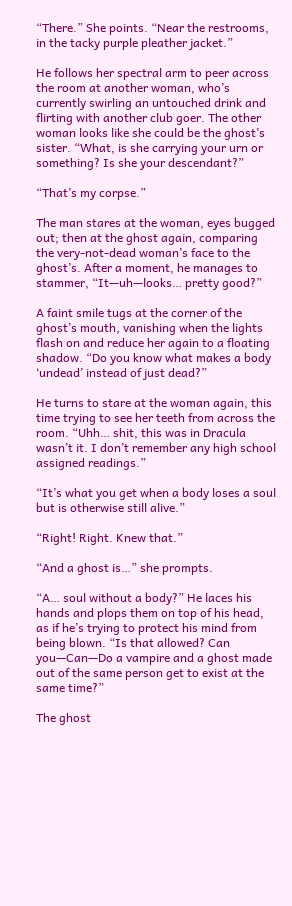“There.” She points. “Near the restrooms, in the tacky purple pleather jacket.”

He follows her spectral arm to peer across the room at another woman, who’s currently swirling an untouched drink and flirting with another club goer. The other woman looks like she could be the ghost’s sister. “What, is she carrying your urn or something? Is she your descendant?”

“That’s my corpse.”

The man stares at the woman, eyes bugged out; then at the ghost again, comparing the very-not-dead woman’s face to the ghost’s. After a moment, he manages to stammer, “It—uh—looks… pretty good?”

A faint smile tugs at the corner of the ghost’s mouth, vanishing when the lights flash on and reduce her again to a floating shadow. “Do you know what makes a body ‘undead’ instead of just dead?”

He turns to stare at the woman again, this time trying to see her teeth from across the room. “Uhh… shit, this was in Dracula wasn’t it. I don’t remember any high school assigned readings.”

“It’s what you get when a body loses a soul but is otherwise still alive.”

“Right! Right. Knew that.”

“And a ghost is…” she prompts.

“A… soul without a body?” He laces his hands and plops them on top of his head, as if he’s trying to protect his mind from being blown. “Is that allowed? Can you—Can—Do a vampire and a ghost made out of the same person get to exist at the same time?”

The ghost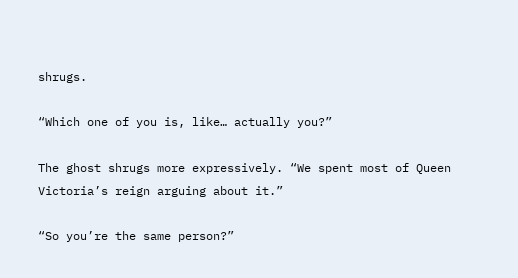shrugs.

“Which one of you is, like… actually you?”

The ghost shrugs more expressively. “We spent most of Queen Victoria’s reign arguing about it.”

“So you’re the same person?”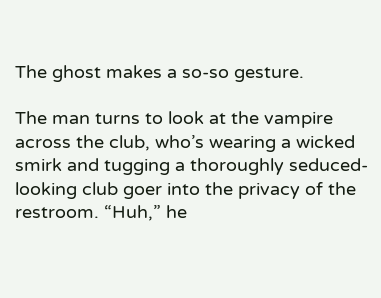The ghost makes a so-so gesture.

The man turns to look at the vampire across the club, who’s wearing a wicked smirk and tugging a thoroughly seduced-looking club goer into the privacy of the restroom. “Huh,” he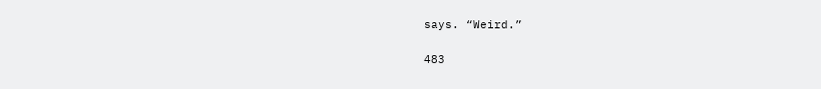says. “Weird.”

483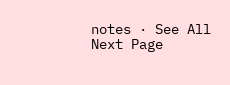notes · See All
Next Page